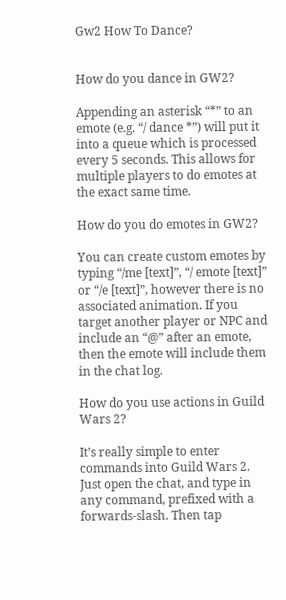Gw2 How To Dance?


How do you dance in GW2?

Appending an asterisk “*” to an emote (e.g. “/ dance *”) will put it into a queue which is processed every 5 seconds. This allows for multiple players to do emotes at the exact same time.

How do you do emotes in GW2?

You can create custom emotes by typing “/me [text]”, “/ emote [text]” or “/e [text]”, however there is no associated animation. If you target another player or NPC and include an “@” after an emote, then the emote will include them in the chat log.

How do you use actions in Guild Wars 2?

It’s really simple to enter commands into Guild Wars 2. Just open the chat, and type in any command, prefixed with a forwards-slash. Then tap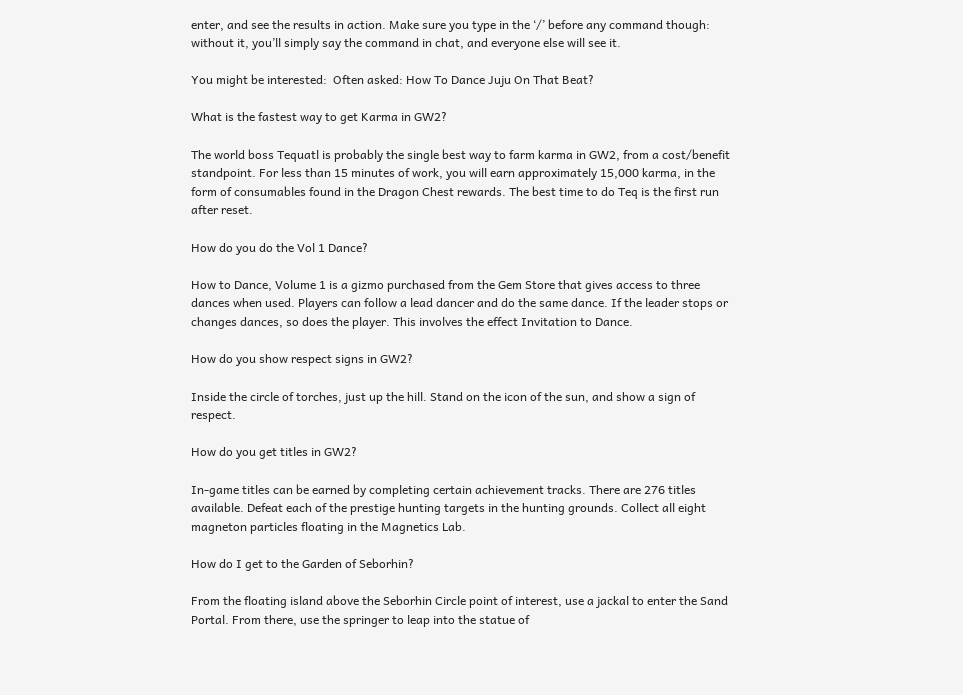enter, and see the results in action. Make sure you type in the ‘/’ before any command though: without it, you’ll simply say the command in chat, and everyone else will see it.

You might be interested:  Often asked: How To Dance Juju On That Beat?

What is the fastest way to get Karma in GW2?

The world boss Tequatl is probably the single best way to farm karma in GW2, from a cost/benefit standpoint. For less than 15 minutes of work, you will earn approximately 15,000 karma, in the form of consumables found in the Dragon Chest rewards. The best time to do Teq is the first run after reset.

How do you do the Vol 1 Dance?

How to Dance, Volume 1 is a gizmo purchased from the Gem Store that gives access to three dances when used. Players can follow a lead dancer and do the same dance. If the leader stops or changes dances, so does the player. This involves the effect Invitation to Dance.

How do you show respect signs in GW2?

Inside the circle of torches, just up the hill. Stand on the icon of the sun, and show a sign of respect.

How do you get titles in GW2?

In-game titles can be earned by completing certain achievement tracks. There are 276 titles available. Defeat each of the prestige hunting targets in the hunting grounds. Collect all eight magneton particles floating in the Magnetics Lab.

How do I get to the Garden of Seborhin?

From the floating island above the Seborhin Circle point of interest, use a jackal to enter the Sand Portal. From there, use the springer to leap into the statue of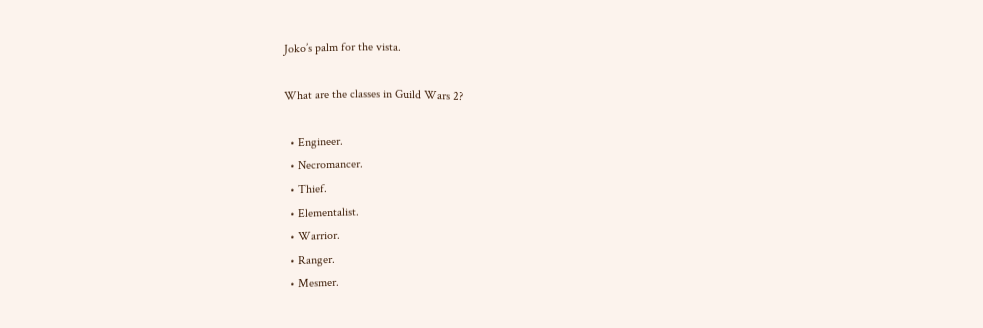Joko’s palm for the vista.

What are the classes in Guild Wars 2?

  • Engineer.
  • Necromancer.
  • Thief.
  • Elementalist.
  • Warrior.
  • Ranger.
  • Mesmer.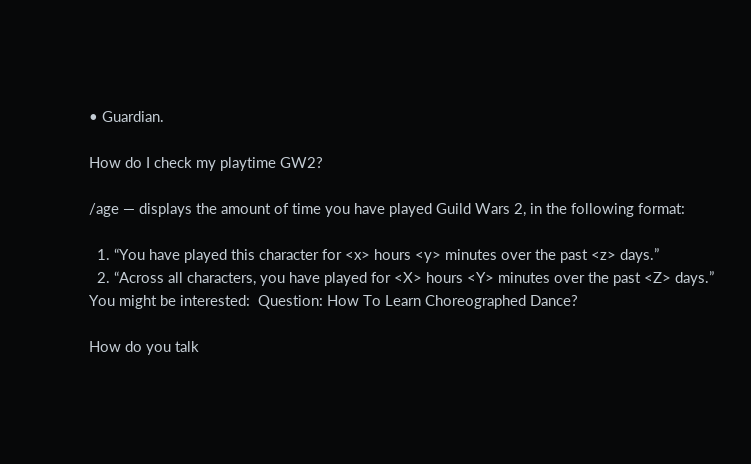• Guardian.

How do I check my playtime GW2?

/age — displays the amount of time you have played Guild Wars 2, in the following format:

  1. “You have played this character for <x> hours <y> minutes over the past <z> days.”
  2. “Across all characters, you have played for <X> hours <Y> minutes over the past <Z> days.”
You might be interested:  Question: How To Learn Choreographed Dance?

How do you talk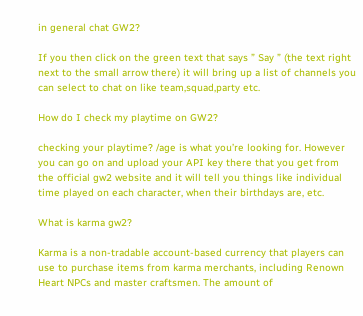in general chat GW2?

If you then click on the green text that says ” Say ” (the text right next to the small arrow there) it will bring up a list of channels you can select to chat on like team,squad,party etc.

How do I check my playtime on GW2?

checking your playtime? /age is what you’re looking for. However you can go on and upload your API key there that you get from the official gw2 website and it will tell you things like individual time played on each character, when their birthdays are, etc.

What is karma gw2?

Karma is a non-tradable account-based currency that players can use to purchase items from karma merchants, including Renown Heart NPCs and master craftsmen. The amount of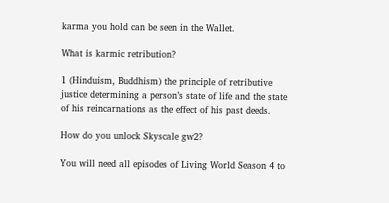karma you hold can be seen in the Wallet.

What is karmic retribution?

1 (Hinduism, Buddhism) the principle of retributive justice determining a person’s state of life and the state of his reincarnations as the effect of his past deeds.

How do you unlock Skyscale gw2?

You will need all episodes of Living World Season 4 to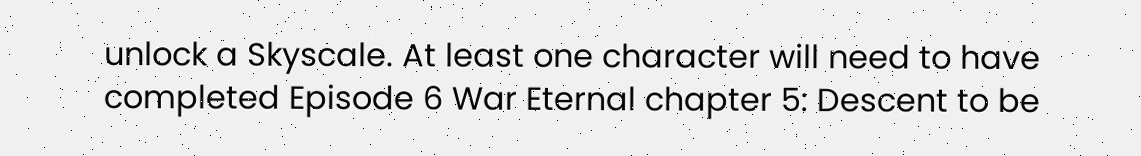unlock a Skyscale. At least one character will need to have completed Episode 6 War Eternal chapter 5: Descent to be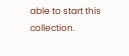able to start this collection.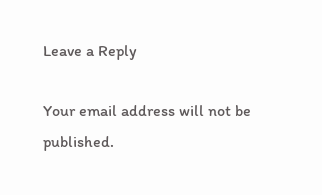Leave a Reply

Your email address will not be published.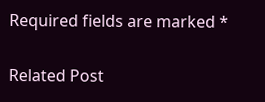Required fields are marked *

Related Post